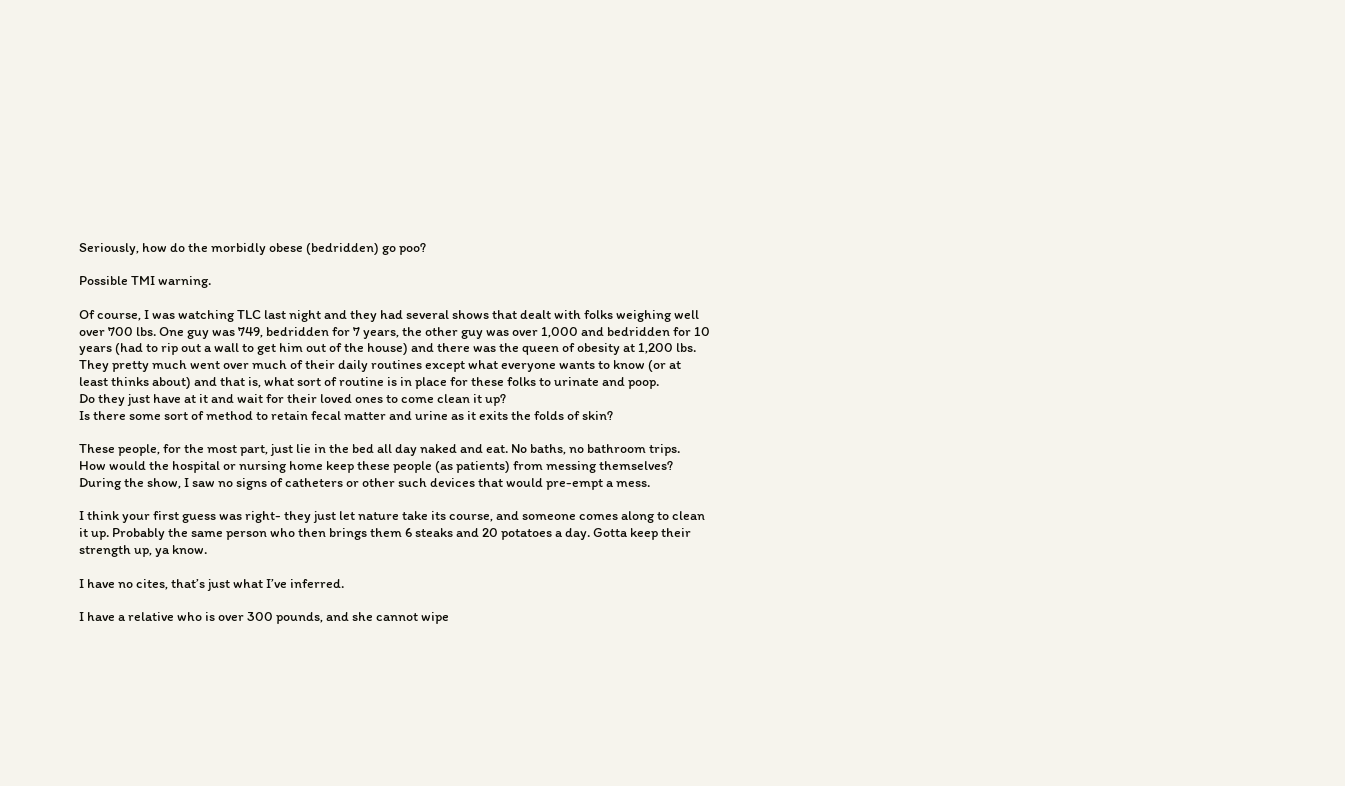Seriously, how do the morbidly obese (bedridden) go poo?

Possible TMI warning.

Of course, I was watching TLC last night and they had several shows that dealt with folks weighing well over 700 lbs. One guy was 749, bedridden for 7 years, the other guy was over 1,000 and bedridden for 10 years (had to rip out a wall to get him out of the house) and there was the queen of obesity at 1,200 lbs.
They pretty much went over much of their daily routines except what everyone wants to know (or at least thinks about) and that is, what sort of routine is in place for these folks to urinate and poop.
Do they just have at it and wait for their loved ones to come clean it up?
Is there some sort of method to retain fecal matter and urine as it exits the folds of skin?

These people, for the most part, just lie in the bed all day naked and eat. No baths, no bathroom trips.
How would the hospital or nursing home keep these people (as patients) from messing themselves?
During the show, I saw no signs of catheters or other such devices that would pre-empt a mess.

I think your first guess was right- they just let nature take its course, and someone comes along to clean it up. Probably the same person who then brings them 6 steaks and 20 potatoes a day. Gotta keep their strength up, ya know.

I have no cites, that’s just what I’ve inferred.

I have a relative who is over 300 pounds, and she cannot wipe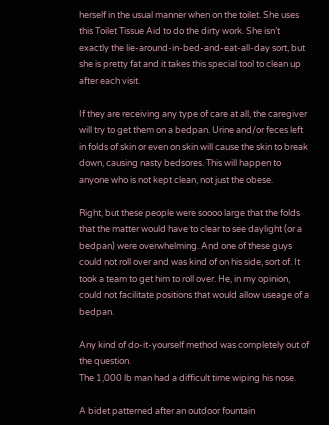herself in the usual manner when on the toilet. She uses this Toilet Tissue Aid to do the dirty work. She isn’t exactly the lie-around-in-bed-and-eat-all-day sort, but she is pretty fat and it takes this special tool to clean up after each visit.

If they are receiving any type of care at all, the caregiver will try to get them on a bedpan. Urine and/or feces left in folds of skin or even on skin will cause the skin to break down, causing nasty bedsores. This will happen to anyone who is not kept clean, not just the obese.

Right, but these people were soooo large that the folds that the matter would have to clear to see daylight (or a bedpan) were overwhelming. And one of these guys could not roll over and was kind of on his side, sort of. It took a team to get him to roll over. He, in my opinion, could not facilitate positions that would allow useage of a bedpan.

Any kind of do-it-yourself method was completely out of the question.
The 1,000 lb man had a difficult time wiping his nose.

A bidet patterned after an outdoor fountain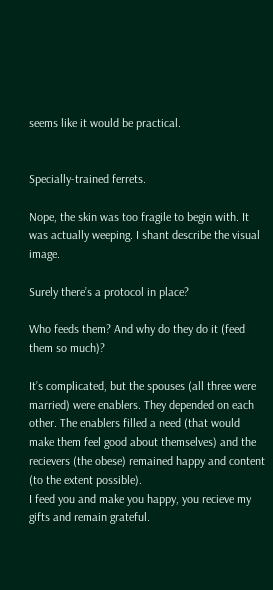seems like it would be practical.


Specially-trained ferrets.

Nope, the skin was too fragile to begin with. It was actually weeping. I shant describe the visual image.

Surely there’s a protocol in place?

Who feeds them? And why do they do it (feed them so much)?

It’s complicated, but the spouses (all three were married) were enablers. They depended on each other. The enablers filled a need (that would make them feel good about themselves) and the recievers (the obese) remained happy and content (to the extent possible).
I feed you and make you happy, you recieve my gifts and remain grateful.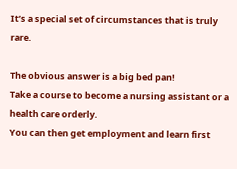It’s a special set of circumstances that is truly rare.

The obvious answer is a big bed pan!
Take a course to become a nursing assistant or a health care orderly.
You can then get employment and learn first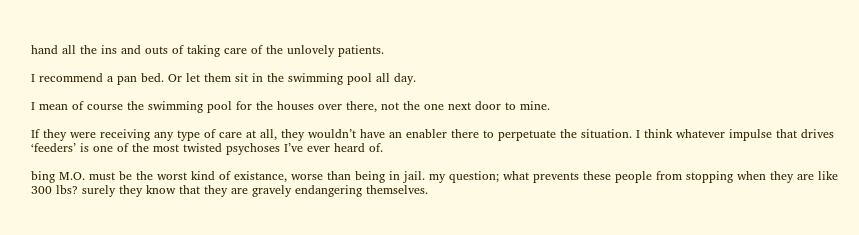hand all the ins and outs of taking care of the unlovely patients.

I recommend a pan bed. Or let them sit in the swimming pool all day.

I mean of course the swimming pool for the houses over there, not the one next door to mine.

If they were receiving any type of care at all, they wouldn’t have an enabler there to perpetuate the situation. I think whatever impulse that drives ‘feeders’ is one of the most twisted psychoses I’ve ever heard of.

bing M.O. must be the worst kind of existance, worse than being in jail. my question; what prevents these people from stopping when they are like 300 lbs? surely they know that they are gravely endangering themselves.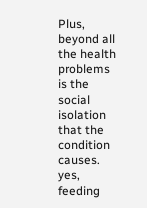Plus, beyond all the health problems is the social isolation that the condition causes. yes, feeding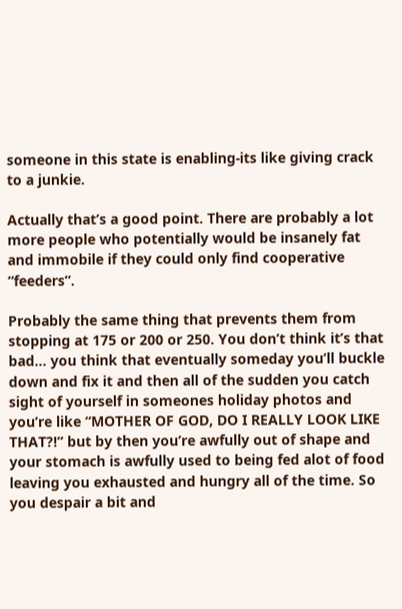someone in this state is enabling-its like giving crack to a junkie.

Actually that’s a good point. There are probably a lot more people who potentially would be insanely fat and immobile if they could only find cooperative “feeders”.

Probably the same thing that prevents them from stopping at 175 or 200 or 250. You don’t think it’s that bad… you think that eventually someday you’ll buckle down and fix it and then all of the sudden you catch sight of yourself in someones holiday photos and you’re like “MOTHER OF GOD, DO I REALLY LOOK LIKE THAT?!” but by then you’re awfully out of shape and your stomach is awfully used to being fed alot of food leaving you exhausted and hungry all of the time. So you despair a bit and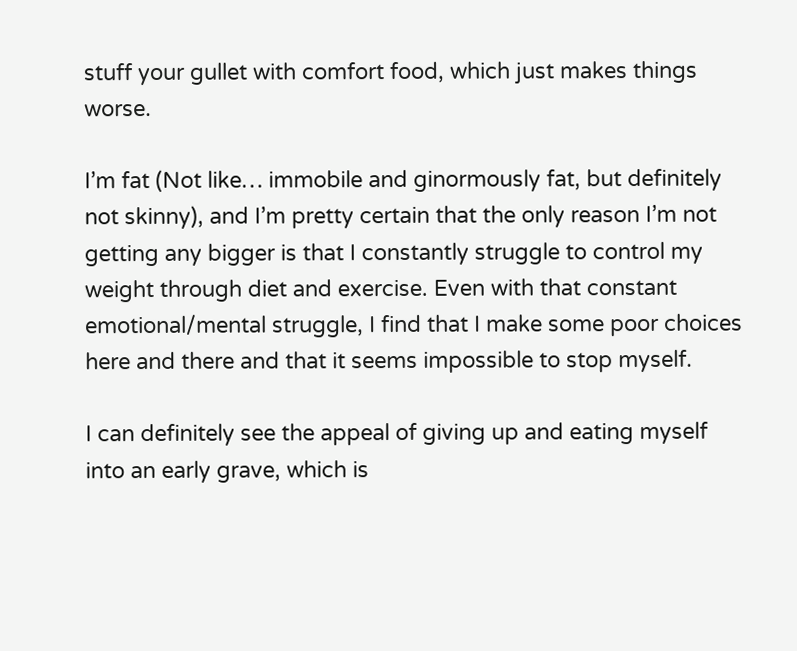stuff your gullet with comfort food, which just makes things worse.

I’m fat (Not like… immobile and ginormously fat, but definitely not skinny), and I’m pretty certain that the only reason I’m not getting any bigger is that I constantly struggle to control my weight through diet and exercise. Even with that constant emotional/mental struggle, I find that I make some poor choices here and there and that it seems impossible to stop myself.

I can definitely see the appeal of giving up and eating myself into an early grave, which is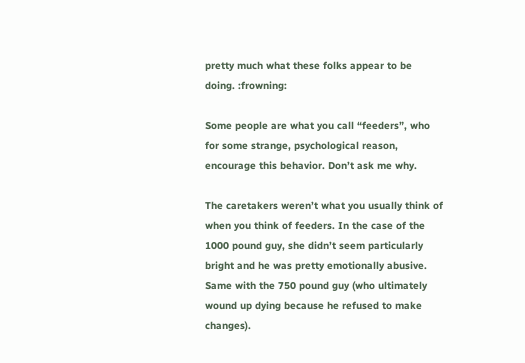pretty much what these folks appear to be doing. :frowning:

Some people are what you call “feeders”, who for some strange, psychological reason, encourage this behavior. Don’t ask me why.

The caretakers weren’t what you usually think of when you think of feeders. In the case of the 1000 pound guy, she didn’t seem particularly bright and he was pretty emotionally abusive. Same with the 750 pound guy (who ultimately wound up dying because he refused to make changes).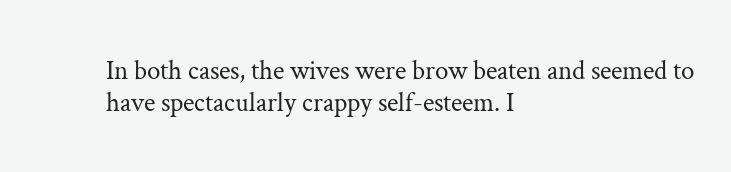In both cases, the wives were brow beaten and seemed to have spectacularly crappy self-esteem. I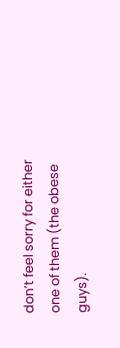don’t feel sorry for either one of them (the obese guys).